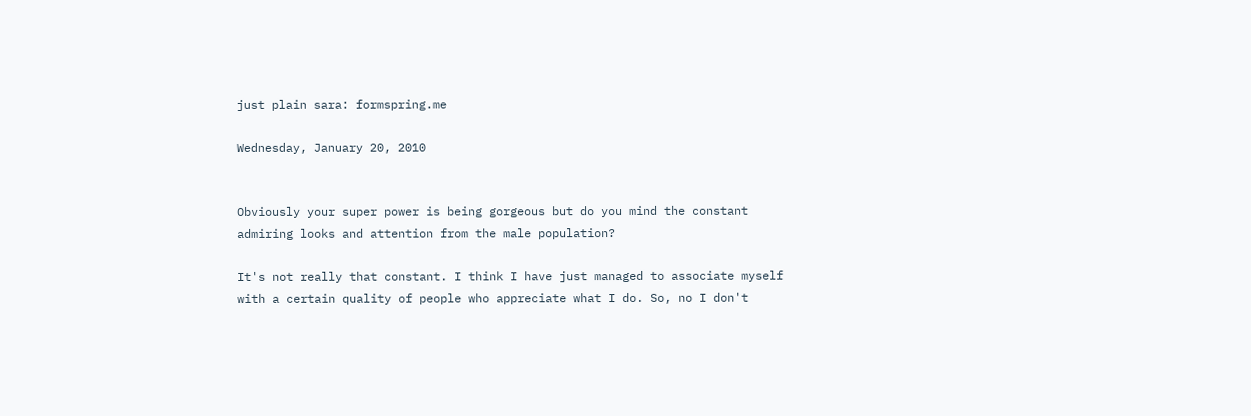just plain sara: formspring.me

Wednesday, January 20, 2010


Obviously your super power is being gorgeous but do you mind the constant admiring looks and attention from the male population?

It's not really that constant. I think I have just managed to associate myself with a certain quality of people who appreciate what I do. So, no I don't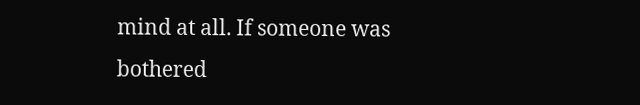mind at all. If someone was bothered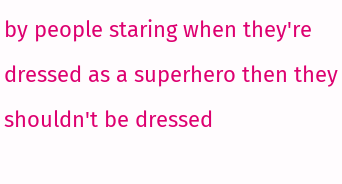by people staring when they're dressed as a superhero then they shouldn't be dressed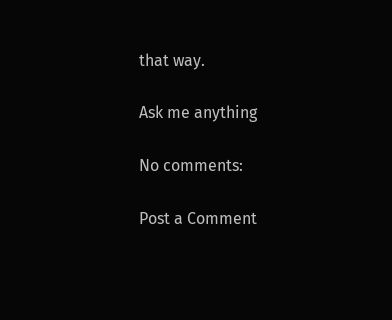that way.

Ask me anything

No comments:

Post a Comment